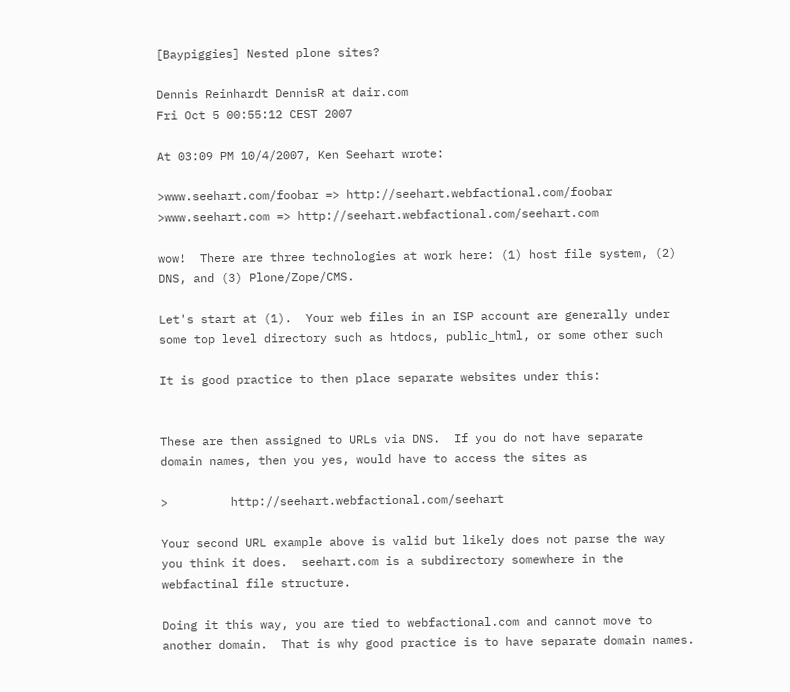[Baypiggies] Nested plone sites?

Dennis Reinhardt DennisR at dair.com
Fri Oct 5 00:55:12 CEST 2007

At 03:09 PM 10/4/2007, Ken Seehart wrote:

>www.seehart.com/foobar => http://seehart.webfactional.com/foobar
>www.seehart.com => http://seehart.webfactional.com/seehart.com

wow!  There are three technologies at work here: (1) host file system, (2)
DNS, and (3) Plone/Zope/CMS.

Let's start at (1).  Your web files in an ISP account are generally under
some top level directory such as htdocs, public_html, or some other such

It is good practice to then place separate websites under this:


These are then assigned to URLs via DNS.  If you do not have separate
domain names, then you yes, would have to access the sites as

>         http://seehart.webfactional.com/seehart

Your second URL example above is valid but likely does not parse the way
you think it does.  seehart.com is a subdirectory somewhere in the
webfactinal file structure.

Doing it this way, you are tied to webfactional.com and cannot move to
another domain.  That is why good practice is to have separate domain names.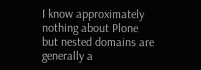I know approximately nothing about Plone but nested domains are generally a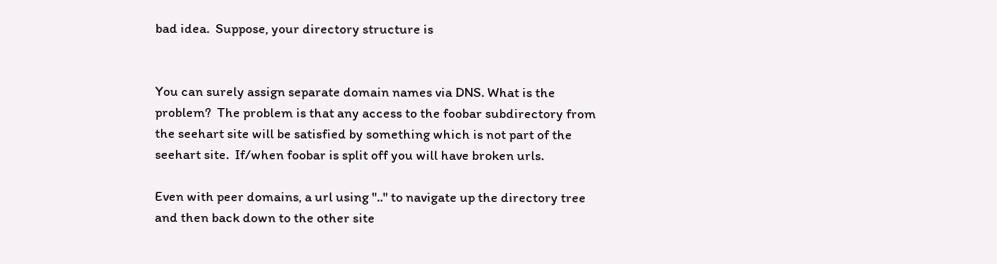bad idea.  Suppose, your directory structure is


You can surely assign separate domain names via DNS. What is the
problem?  The problem is that any access to the foobar subdirectory from
the seehart site will be satisfied by something which is not part of the
seehart site.  If/when foobar is split off you will have broken urls.

Even with peer domains, a url using ".." to navigate up the directory tree
and then back down to the other site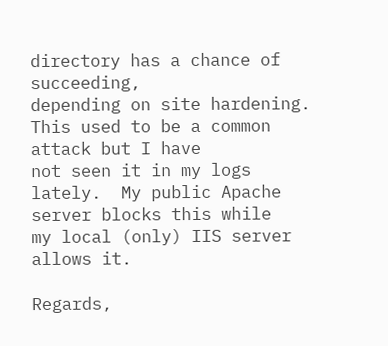directory has a chance of succeeding,
depending on site hardening.  This used to be a common attack but I have
not seen it in my logs lately.  My public Apache server blocks this while
my local (only) IIS server allows it.

Regards,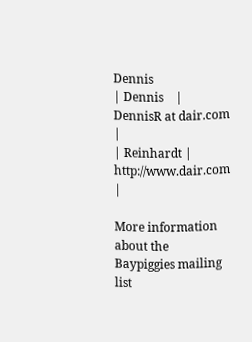Dennis
| Dennis    | DennisR at dair.com    |
| Reinhardt | http://www.dair.com |

More information about the Baypiggies mailing list